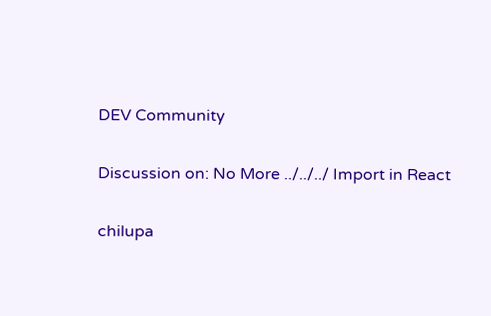DEV Community

Discussion on: No More ../../../ Import in React

chilupa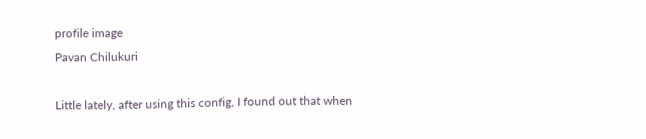profile image
Pavan Chilukuri

Little lately, after using this config, I found out that when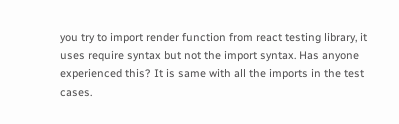you try to import render function from react testing library, it uses require syntax but not the import syntax. Has anyone experienced this? It is same with all the imports in the test cases.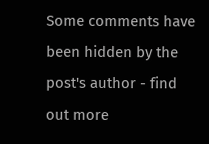Some comments have been hidden by the post's author - find out more